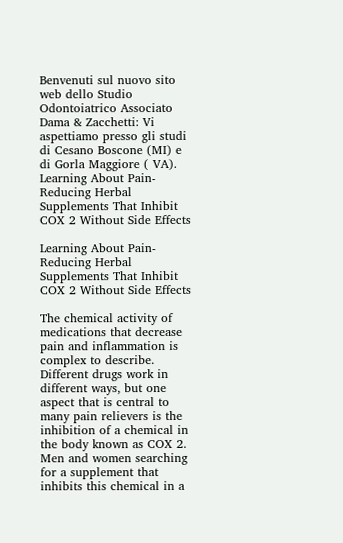Benvenuti sul nuovo sito web dello Studio Odontoiatrico Associato Dama & Zacchetti: Vi aspettiamo presso gli studi di Cesano Boscone (MI) e di Gorla Maggiore ( VA).
Learning About Pain-Reducing Herbal Supplements That Inhibit COX 2 Without Side Effects

Learning About Pain-Reducing Herbal Supplements That Inhibit COX 2 Without Side Effects

The chemical activity of medications that decrease pain and inflammation is complex to describe. Different drugs work in different ways, but one aspect that is central to many pain relievers is the inhibition of a chemical in the body known as COX 2. Men and women searching for a supplement that inhibits this chemical in a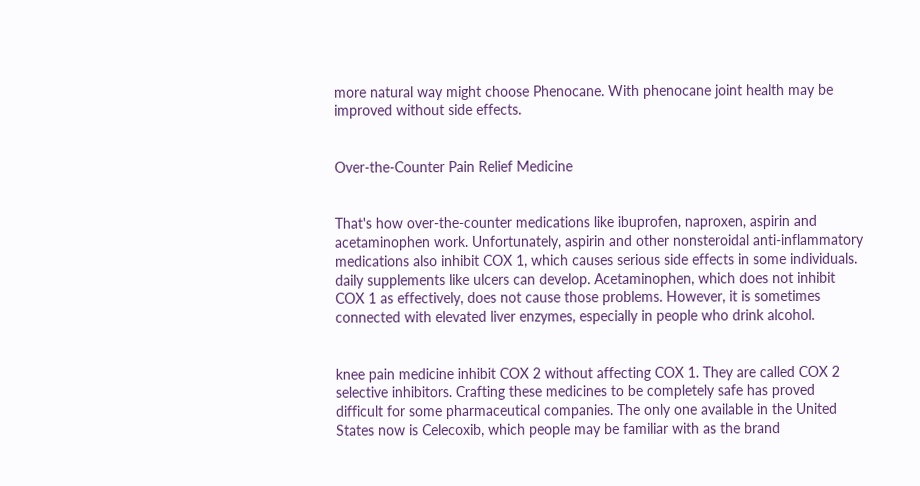more natural way might choose Phenocane. With phenocane joint health may be improved without side effects.


Over-the-Counter Pain Relief Medicine


That's how over-the-counter medications like ibuprofen, naproxen, aspirin and acetaminophen work. Unfortunately, aspirin and other nonsteroidal anti-inflammatory medications also inhibit COX 1, which causes serious side effects in some individuals. daily supplements like ulcers can develop. Acetaminophen, which does not inhibit COX 1 as effectively, does not cause those problems. However, it is sometimes connected with elevated liver enzymes, especially in people who drink alcohol.


knee pain medicine inhibit COX 2 without affecting COX 1. They are called COX 2 selective inhibitors. Crafting these medicines to be completely safe has proved difficult for some pharmaceutical companies. The only one available in the United States now is Celecoxib, which people may be familiar with as the brand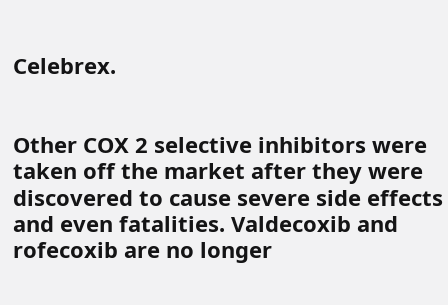Celebrex.


Other COX 2 selective inhibitors were taken off the market after they were discovered to cause severe side effects and even fatalities. Valdecoxib and rofecoxib are no longer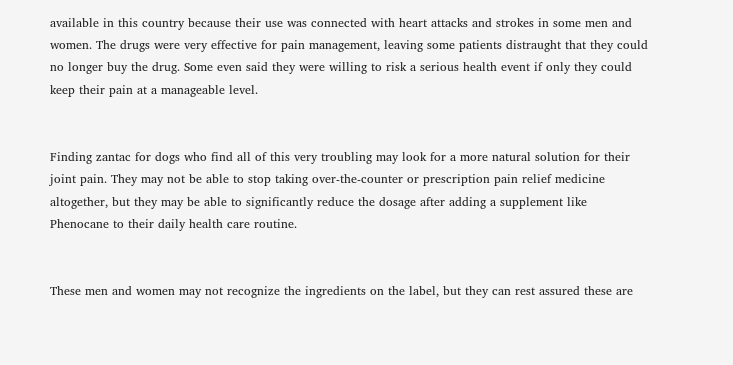available in this country because their use was connected with heart attacks and strokes in some men and women. The drugs were very effective for pain management, leaving some patients distraught that they could no longer buy the drug. Some even said they were willing to risk a serious health event if only they could keep their pain at a manageable level.


Finding zantac for dogs who find all of this very troubling may look for a more natural solution for their joint pain. They may not be able to stop taking over-the-counter or prescription pain relief medicine altogether, but they may be able to significantly reduce the dosage after adding a supplement like Phenocane to their daily health care routine.


These men and women may not recognize the ingredients on the label, but they can rest assured these are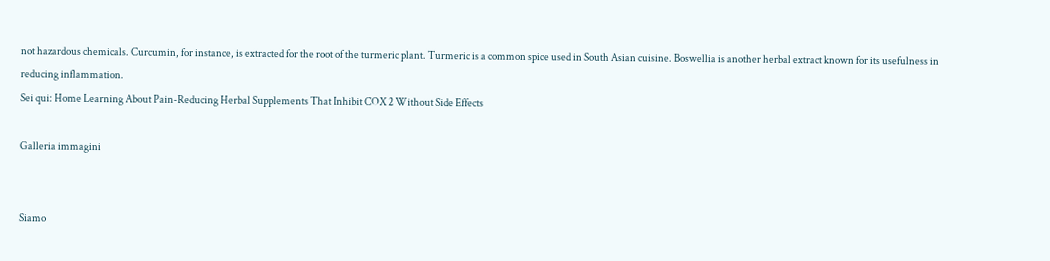not hazardous chemicals. Curcumin, for instance, is extracted for the root of the turmeric plant. Turmeric is a common spice used in South Asian cuisine. Boswellia is another herbal extract known for its usefulness in reducing inflammation.
Sei qui: Home Learning About Pain-Reducing Herbal Supplements That Inhibit COX 2 Without Side Effects

Galleria immagini


Siamo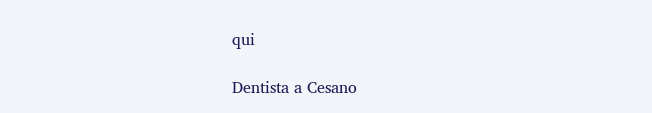qui

Dentista a Cesano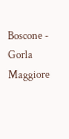Boscone - Gorla Maggiore